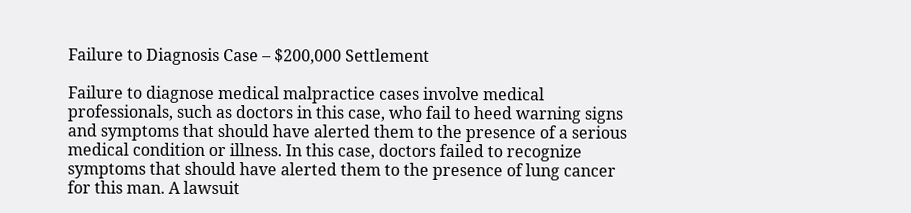Failure to Diagnosis Case – $200,000 Settlement

Failure to diagnose medical malpractice cases involve medical professionals, such as doctors in this case, who fail to heed warning signs and symptoms that should have alerted them to the presence of a serious medical condition or illness. In this case, doctors failed to recognize symptoms that should have alerted them to the presence of lung cancer for this man. A lawsuit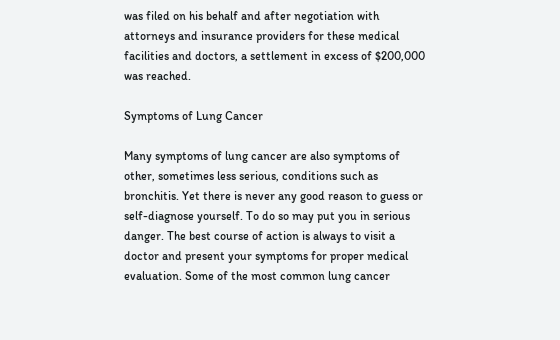was filed on his behalf and after negotiation with attorneys and insurance providers for these medical facilities and doctors, a settlement in excess of $200,000 was reached.

Symptoms of Lung Cancer

Many symptoms of lung cancer are also symptoms of other, sometimes less serious, conditions such as bronchitis. Yet there is never any good reason to guess or self-diagnose yourself. To do so may put you in serious danger. The best course of action is always to visit a doctor and present your symptoms for proper medical evaluation. Some of the most common lung cancer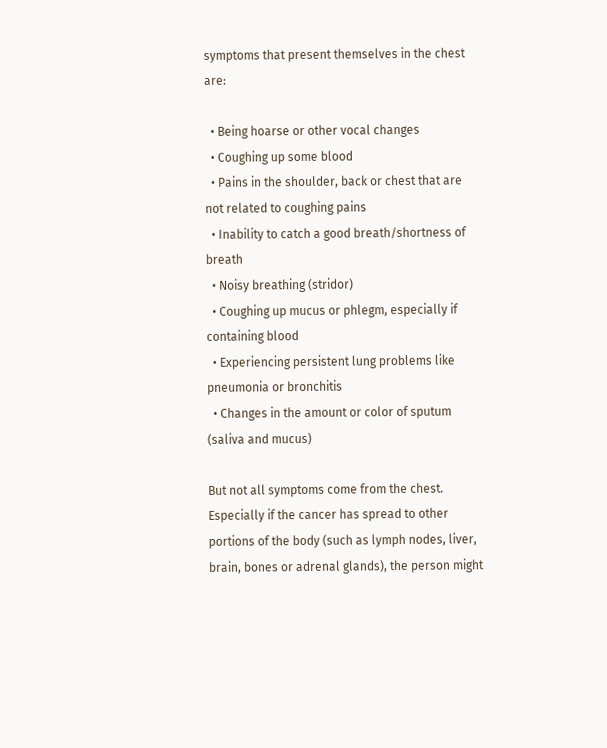symptoms that present themselves in the chest are:

  • Being hoarse or other vocal changes
  • Coughing up some blood
  • Pains in the shoulder, back or chest that are not related to coughing pains
  • Inability to catch a good breath/shortness of breath
  • Noisy breathing (stridor)
  • Coughing up mucus or phlegm, especially if containing blood
  • Experiencing persistent lung problems like pneumonia or bronchitis
  • Changes in the amount or color of sputum (saliva and mucus)

But not all symptoms come from the chest. Especially if the cancer has spread to other portions of the body (such as lymph nodes, liver, brain, bones or adrenal glands), the person might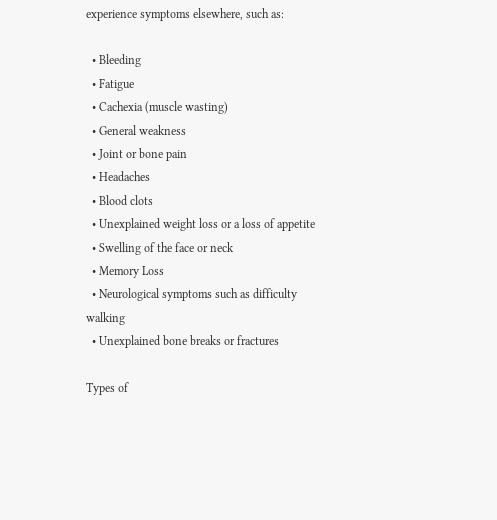experience symptoms elsewhere, such as:

  • Bleeding
  • Fatigue
  • Cachexia (muscle wasting)
  • General weakness
  • Joint or bone pain
  • Headaches
  • Blood clots
  • Unexplained weight loss or a loss of appetite
  • Swelling of the face or neck
  • Memory Loss
  • Neurological symptoms such as difficulty walking
  • Unexplained bone breaks or fractures

Types of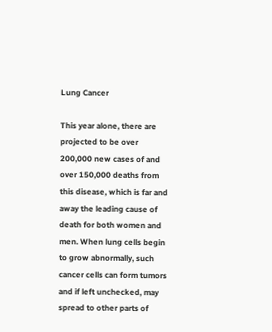Lung Cancer

This year alone, there are projected to be over 200,000 new cases of and over 150,000 deaths from this disease, which is far and away the leading cause of death for both women and men. When lung cells begin to grow abnormally, such cancer cells can form tumors and if left unchecked, may spread to other parts of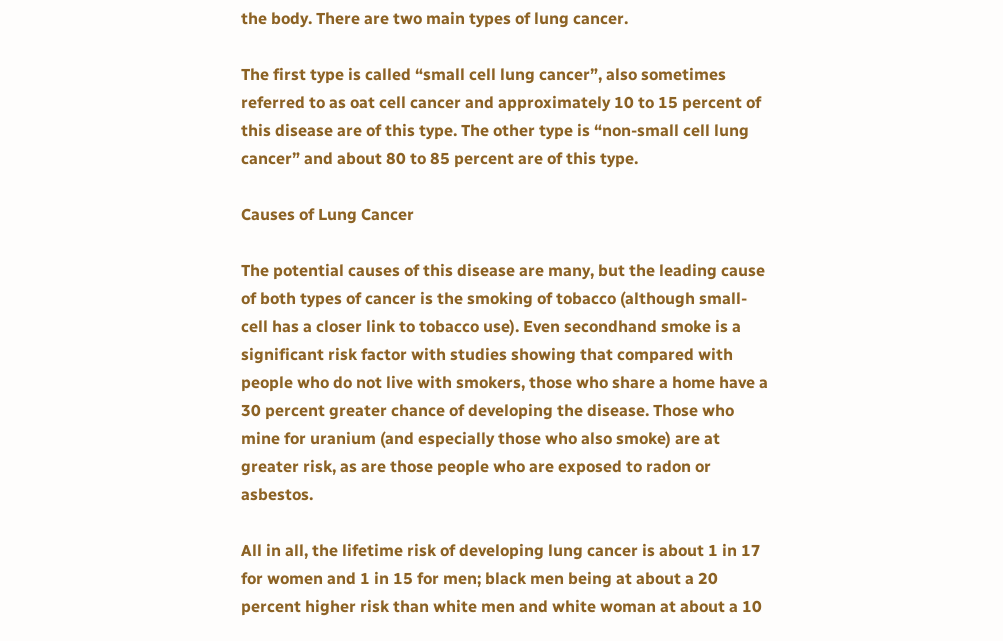the body. There are two main types of lung cancer.

The first type is called “small cell lung cancer”, also sometimes referred to as oat cell cancer and approximately 10 to 15 percent of this disease are of this type. The other type is “non-small cell lung cancer” and about 80 to 85 percent are of this type.

Causes of Lung Cancer

The potential causes of this disease are many, but the leading cause of both types of cancer is the smoking of tobacco (although small-cell has a closer link to tobacco use). Even secondhand smoke is a significant risk factor with studies showing that compared with people who do not live with smokers, those who share a home have a 30 percent greater chance of developing the disease. Those who mine for uranium (and especially those who also smoke) are at greater risk, as are those people who are exposed to radon or asbestos.

All in all, the lifetime risk of developing lung cancer is about 1 in 17 for women and 1 in 15 for men; black men being at about a 20 percent higher risk than white men and white woman at about a 10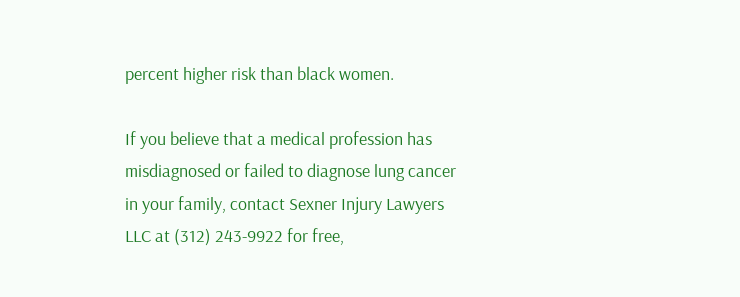percent higher risk than black women.

If you believe that a medical profession has misdiagnosed or failed to diagnose lung cancer in your family, contact Sexner Injury Lawyers LLC at (312) 243-9922 for free,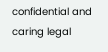confidential and caring legal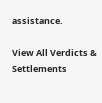assistance.

View All Verdicts & Settlements